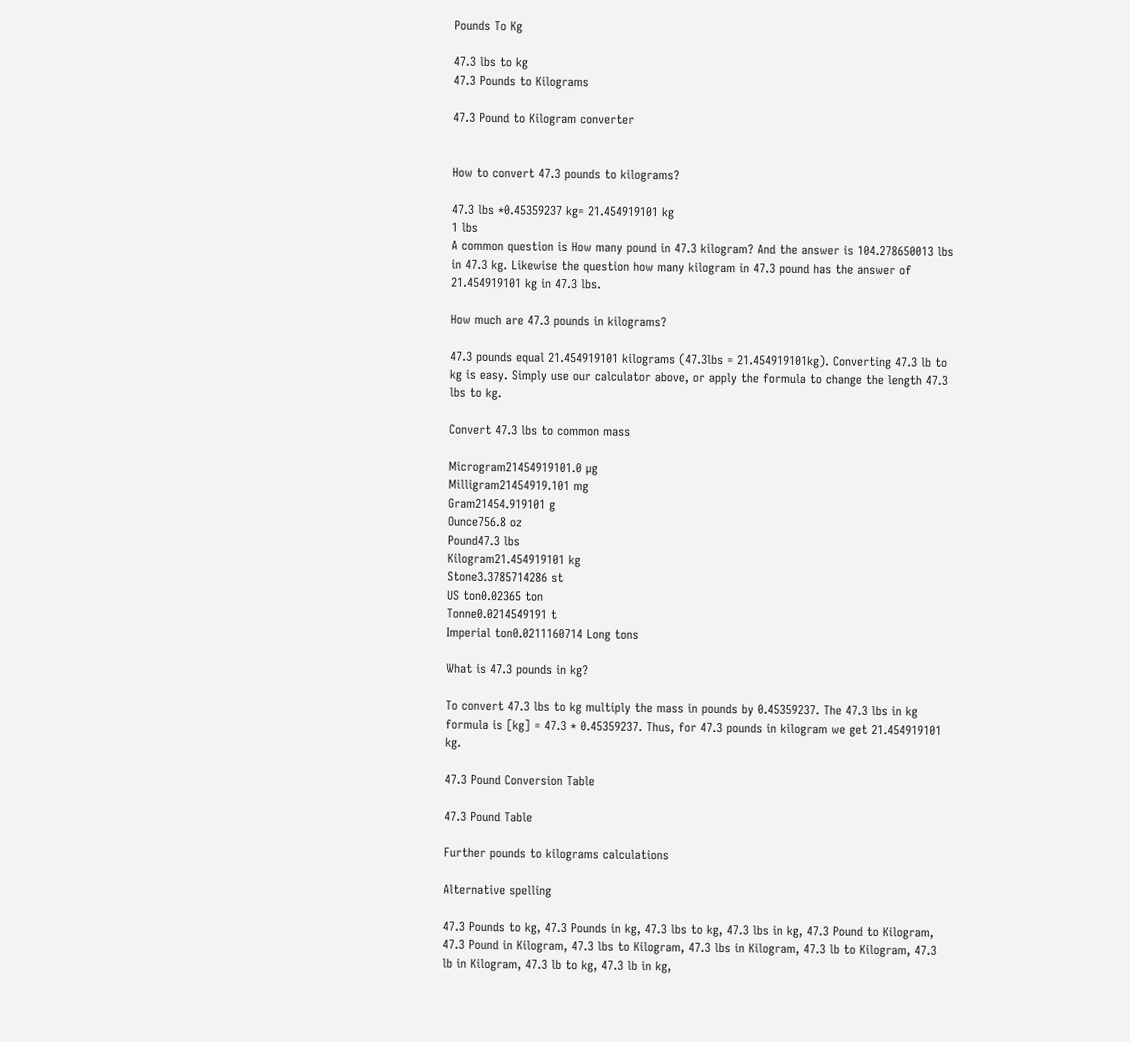Pounds To Kg

47.3 lbs to kg
47.3 Pounds to Kilograms

47.3 Pound to Kilogram converter


How to convert 47.3 pounds to kilograms?

47.3 lbs *0.45359237 kg= 21.454919101 kg
1 lbs
A common question is How many pound in 47.3 kilogram? And the answer is 104.278650013 lbs in 47.3 kg. Likewise the question how many kilogram in 47.3 pound has the answer of 21.454919101 kg in 47.3 lbs.

How much are 47.3 pounds in kilograms?

47.3 pounds equal 21.454919101 kilograms (47.3lbs = 21.454919101kg). Converting 47.3 lb to kg is easy. Simply use our calculator above, or apply the formula to change the length 47.3 lbs to kg.

Convert 47.3 lbs to common mass

Microgram21454919101.0 µg
Milligram21454919.101 mg
Gram21454.919101 g
Ounce756.8 oz
Pound47.3 lbs
Kilogram21.454919101 kg
Stone3.3785714286 st
US ton0.02365 ton
Tonne0.0214549191 t
Imperial ton0.0211160714 Long tons

What is 47.3 pounds in kg?

To convert 47.3 lbs to kg multiply the mass in pounds by 0.45359237. The 47.3 lbs in kg formula is [kg] = 47.3 * 0.45359237. Thus, for 47.3 pounds in kilogram we get 21.454919101 kg.

47.3 Pound Conversion Table

47.3 Pound Table

Further pounds to kilograms calculations

Alternative spelling

47.3 Pounds to kg, 47.3 Pounds in kg, 47.3 lbs to kg, 47.3 lbs in kg, 47.3 Pound to Kilogram, 47.3 Pound in Kilogram, 47.3 lbs to Kilogram, 47.3 lbs in Kilogram, 47.3 lb to Kilogram, 47.3 lb in Kilogram, 47.3 lb to kg, 47.3 lb in kg,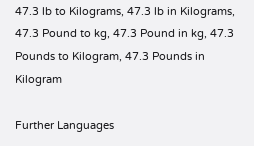47.3 lb to Kilograms, 47.3 lb in Kilograms, 47.3 Pound to kg, 47.3 Pound in kg, 47.3 Pounds to Kilogram, 47.3 Pounds in Kilogram

Further Languages